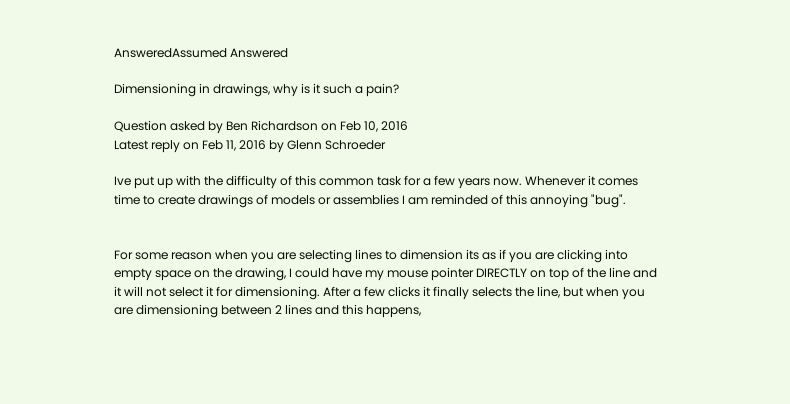AnsweredAssumed Answered

Dimensioning in drawings, why is it such a pain?

Question asked by Ben Richardson on Feb 10, 2016
Latest reply on Feb 11, 2016 by Glenn Schroeder

Ive put up with the difficulty of this common task for a few years now. Whenever it comes time to create drawings of models or assemblies I am reminded of this annoying "bug".


For some reason when you are selecting lines to dimension its as if you are clicking into empty space on the drawing, I could have my mouse pointer DIRECTLY on top of the line and it will not select it for dimensioning. After a few clicks it finally selects the line, but when you are dimensioning between 2 lines and this happens,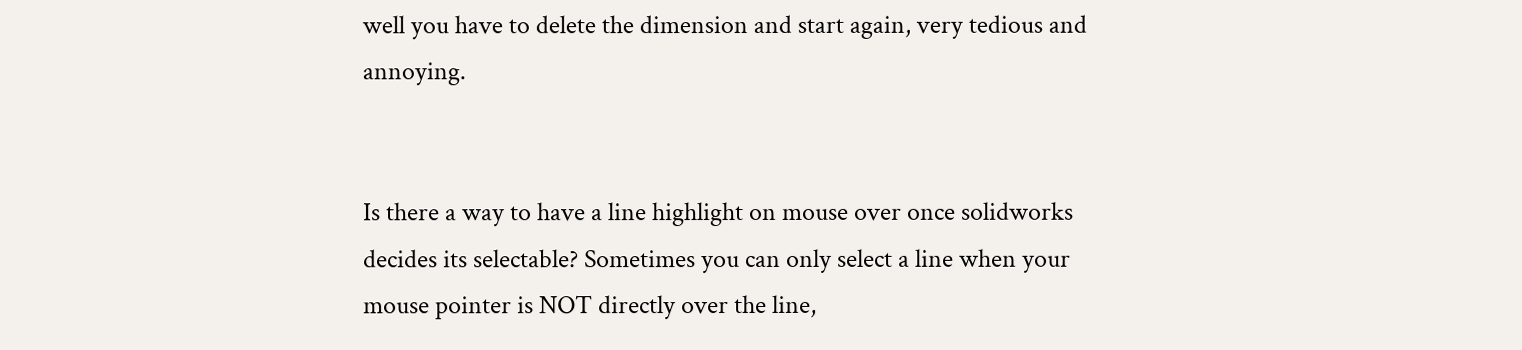well you have to delete the dimension and start again, very tedious and annoying.


Is there a way to have a line highlight on mouse over once solidworks decides its selectable? Sometimes you can only select a line when your mouse pointer is NOT directly over the line,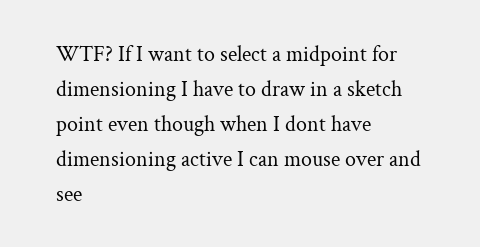WTF? If I want to select a midpoint for dimensioning I have to draw in a sketch point even though when I dont have dimensioning active I can mouse over and see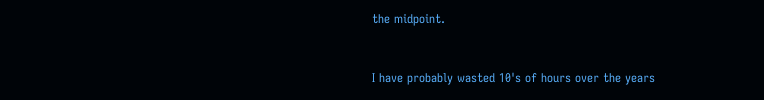the midpoint.


I have probably wasted 10's of hours over the years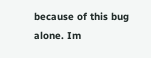because of this bug alone. Im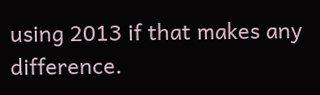using 2013 if that makes any difference.